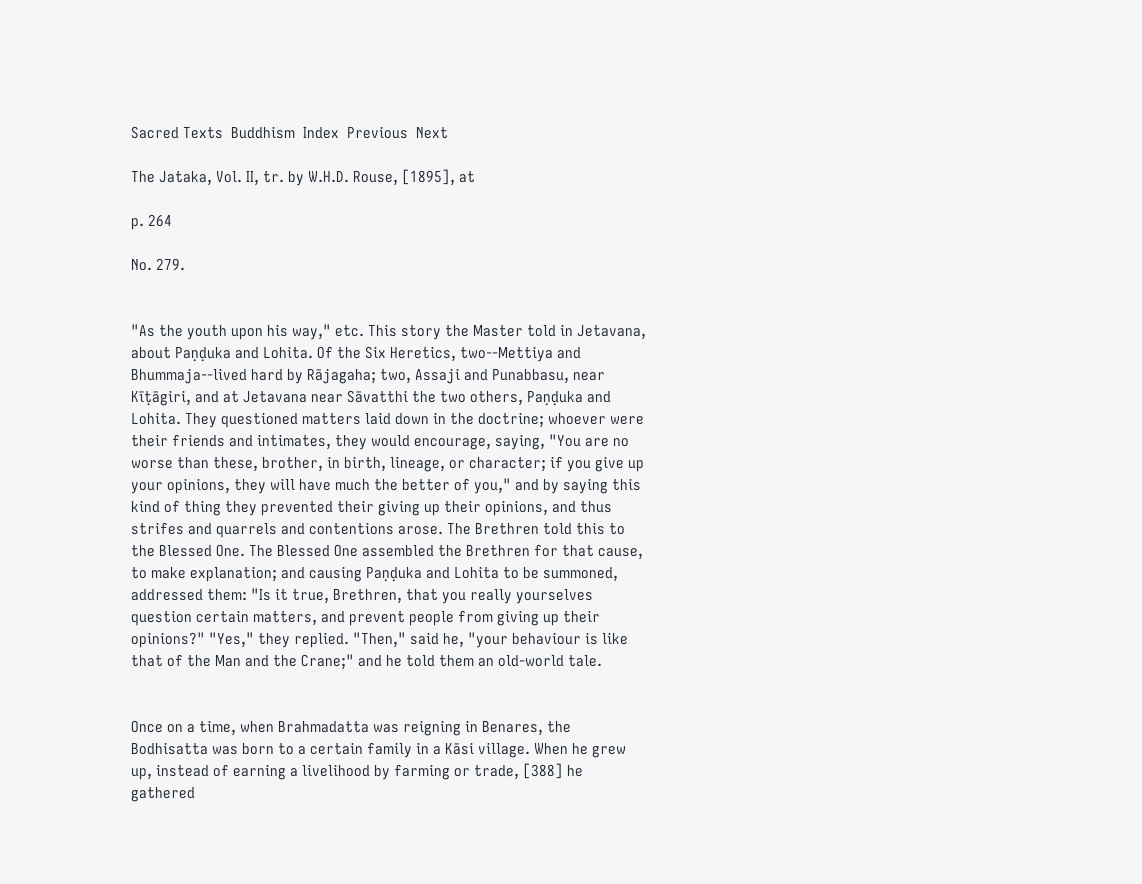Sacred Texts  Buddhism  Index  Previous  Next

The Jataka, Vol. II, tr. by W.H.D. Rouse, [1895], at

p. 264

No. 279.


"As the youth upon his way," etc. This story the Master told in Jetavana, about Paṇḍuka and Lohita. Of the Six Heretics, two--Mettiya and Bhummaja--lived hard by Rājagaha; two, Assaji and Punabbasu, near Kīṭāgiri, and at Jetavana near Sāvatthi the two others, Paṇḍuka and Lohita. They questioned matters laid down in the doctrine; whoever were their friends and intimates, they would encourage, saying, "You are no worse than these, brother, in birth, lineage, or character; if you give up your opinions, they will have much the better of you," and by saying this kind of thing they prevented their giving up their opinions, and thus strifes and quarrels and contentions arose. The Brethren told this to the Blessed One. The Blessed One assembled the Brethren for that cause, to make explanation; and causing Paṇḍuka and Lohita to be summoned, addressed them: "Is it true, Brethren, that you really yourselves question certain matters, and prevent people from giving up their opinions?" "Yes," they replied. "Then," said he, "your behaviour is like that of the Man and the Crane;" and he told them an old-world tale.


Once on a time, when Brahmadatta was reigning in Benares, the Bodhisatta was born to a certain family in a Kāsi village. When he grew up, instead of earning a livelihood by farming or trade, [388] he gathered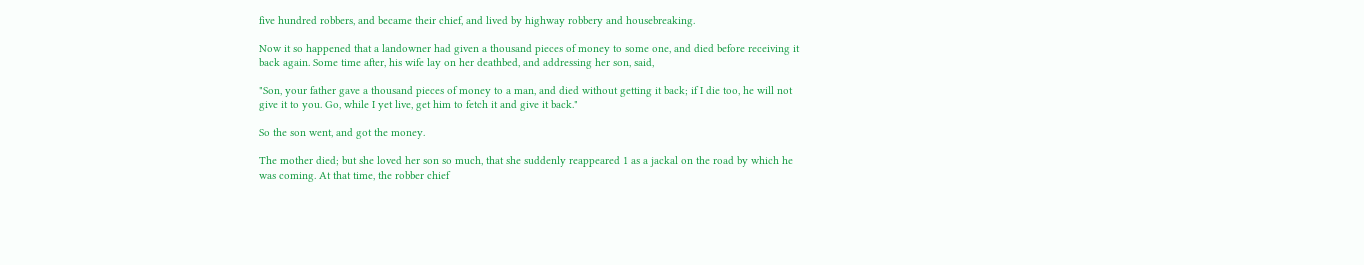five hundred robbers, and became their chief, and lived by highway robbery and housebreaking.

Now it so happened that a landowner had given a thousand pieces of money to some one, and died before receiving it back again. Some time after, his wife lay on her deathbed, and addressing her son, said,

"Son, your father gave a thousand pieces of money to a man, and died without getting it back; if I die too, he will not give it to you. Go, while I yet live, get him to fetch it and give it back."

So the son went, and got the money.

The mother died; but she loved her son so much, that she suddenly reappeared 1 as a jackal on the road by which he was coming. At that time, the robber chief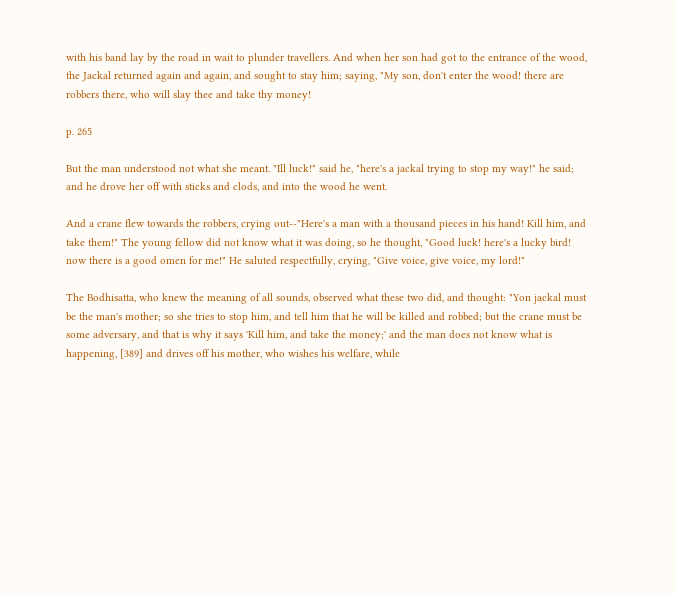with his band lay by the road in wait to plunder travellers. And when her son had got to the entrance of the wood, the Jackal returned again and again, and sought to stay him; saying, "My son, don't enter the wood! there are robbers there, who will slay thee and take thy money!

p. 265

But the man understood not what she meant. "Ill luck!" said he, "here's a jackal trying to stop my way!" he said; and he drove her off with sticks and clods, and into the wood he went.

And a crane flew towards the robbers, crying out--"Here's a man with a thousand pieces in his hand! Kill him, and take them!" The young fellow did not know what it was doing, so he thought, "Good luck! here's a lucky bird! now there is a good omen for me!" He saluted respectfully, crying, "Give voice, give voice, my lord!"

The Bodhisatta, who knew the meaning of all sounds, observed what these two did, and thought: "Yon jackal must be the man's mother; so she tries to stop him, and tell him that he will be killed and robbed; but the crane must be some adversary, and that is why it says 'Kill him, and take the money;' and the man does not know what is happening, [389] and drives off his mother, who wishes his welfare, while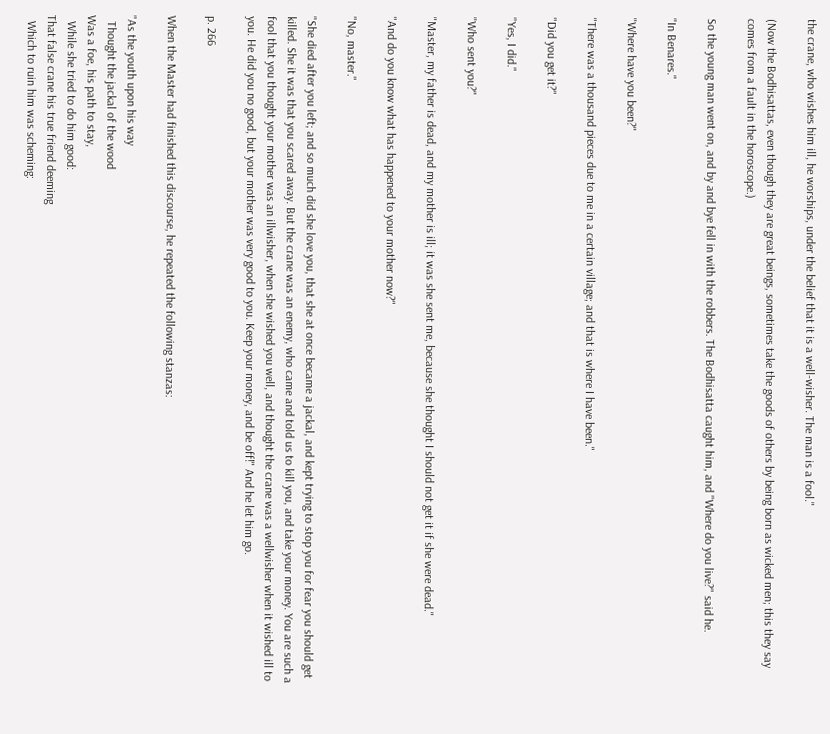the crane, who wishes him ill, he worships, under the belief that it is a well-wisher. The man is a fool."

(Now the Bodhisattas, even though they are great beings, sometimes take the goods of others by being born as wicked men; this they say comes from a fault in the horoscope.)

So the young man went on, and by and bye fell in with the robbers. The Bodhisatta caught him, and "Where do you live?" said he.

"In Benares."

"Where have you been?"

"There was a thousand pieces due to me in a certain village; and that is where I have been."

"Did you get it?"

"Yes, I did."

"Who sent you?"

"Master, my father is dead, and my mother is ill; it was she sent me, because she thought I should not get it if she were dead."

"And do you know what has happened to your mother now?"

"No, master."

"She died after you left; and so much did she love you, that she at once became a jackal, and kept trying to stop you for fear you should get killed. She it was that you scared away. But the crane was an enemy, who came and told us to kill you, and take your money. You are such a fool that you thought your mother was an illwisher, when she wished you well, and thought the crane was a wellwisher when it wished ill to you. He did you no good, but your mother was very good to you. Keep your money, and be off!" And he let him go.

p. 266

When the Master had finished this discourse, he repeated the following stanzas:

"As the youth upon his way
  Thought the jackal of the wood
Was a foe, his path to stay,
  While she tried to do him good:
That false crane his true friend deeming
  Which to ruin him was scheming: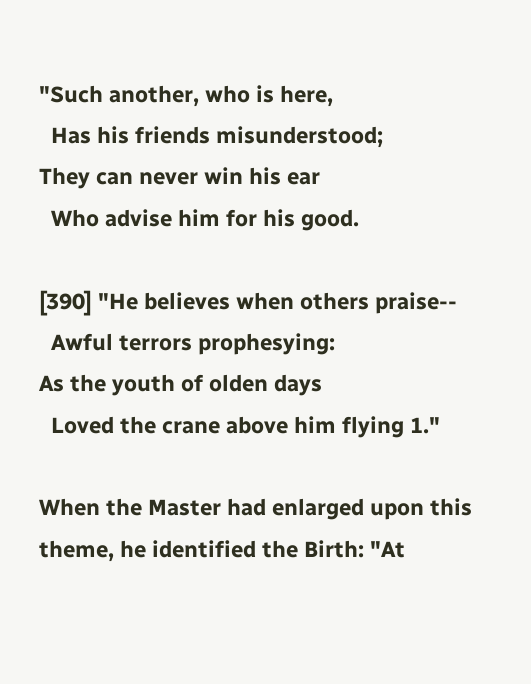"Such another, who is here,
  Has his friends misunderstood;
They can never win his ear
  Who advise him for his good.

[390] "He believes when others praise--
  Awful terrors prophesying:
As the youth of olden days
  Loved the crane above him flying 1."

When the Master had enlarged upon this theme, he identified the Birth: "At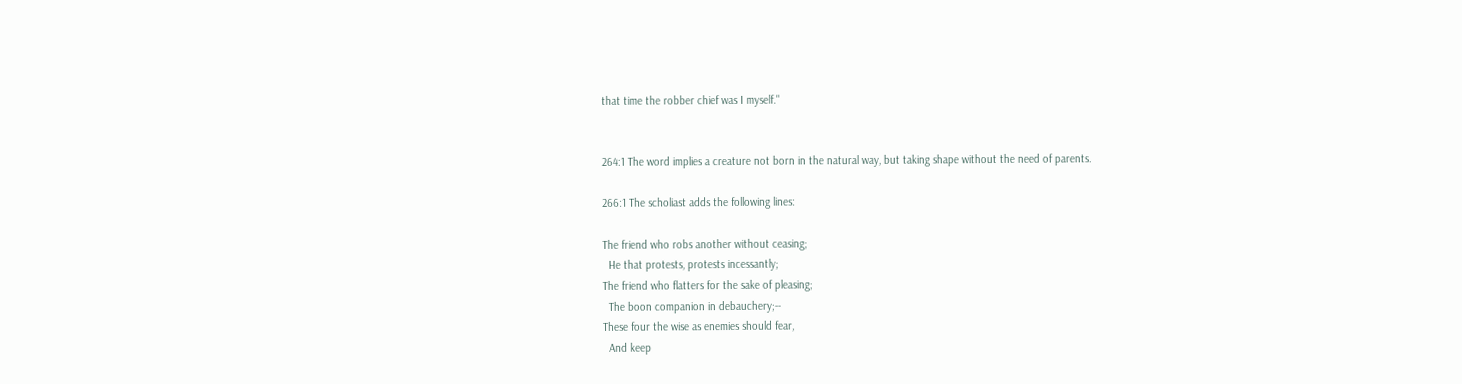that time the robber chief was I myself."


264:1 The word implies a creature not born in the natural way, but taking shape without the need of parents.

266:1 The scholiast adds the following lines:

The friend who robs another without ceasing;
  He that protests, protests incessantly;
The friend who flatters for the sake of pleasing;
  The boon companion in debauchery;--
These four the wise as enemies should fear,
  And keep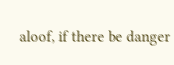aloof, if there be danger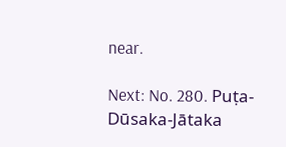near.

Next: No. 280. Puṭa-Dūsaka-Jātaka